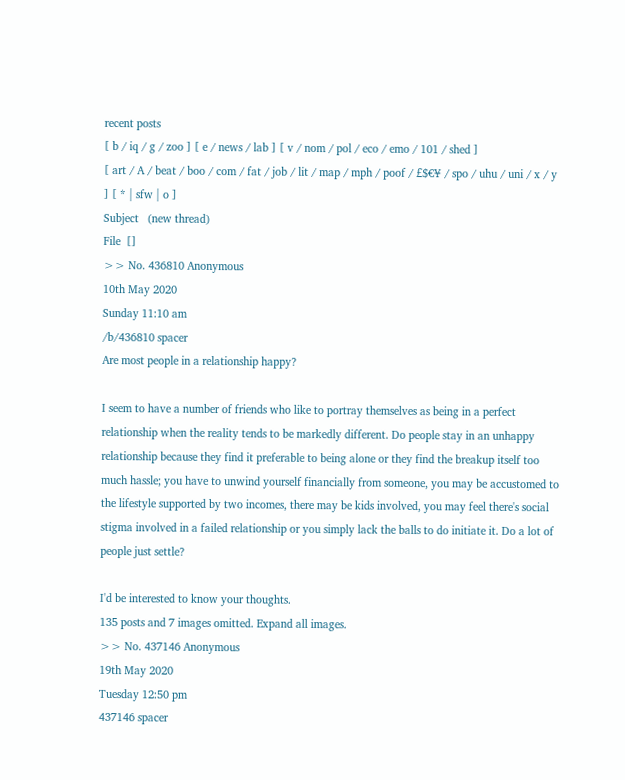recent posts
[ b / iq / g / zoo ] [ e / news / lab ] [ v / nom / pol / eco / emo / 101 / shed ]
[ art / A / beat / boo / com / fat / job / lit / map / mph / poof / £$€¥ / spo / uhu / uni / x / y ] [ * | sfw | o ]
Subject   (new thread)
File  []
>> No. 436810 Anonymous
10th May 2020
Sunday 11:10 am
/b/436810 spacer
Are most people in a relationship happy?

I seem to have a number of friends who like to portray themselves as being in a perfect relationship when the reality tends to be markedly different. Do people stay in an unhappy relationship because they find it preferable to being alone or they find the breakup itself too much hassle; you have to unwind yourself financially from someone, you may be accustomed to the lifestyle supported by two incomes, there may be kids involved, you may feel there's social stigma involved in a failed relationship or you simply lack the balls to do initiate it. Do a lot of people just settle?

I'd be interested to know your thoughts.
135 posts and 7 images omitted. Expand all images.
>> No. 437146 Anonymous
19th May 2020
Tuesday 12:50 pm
437146 spacer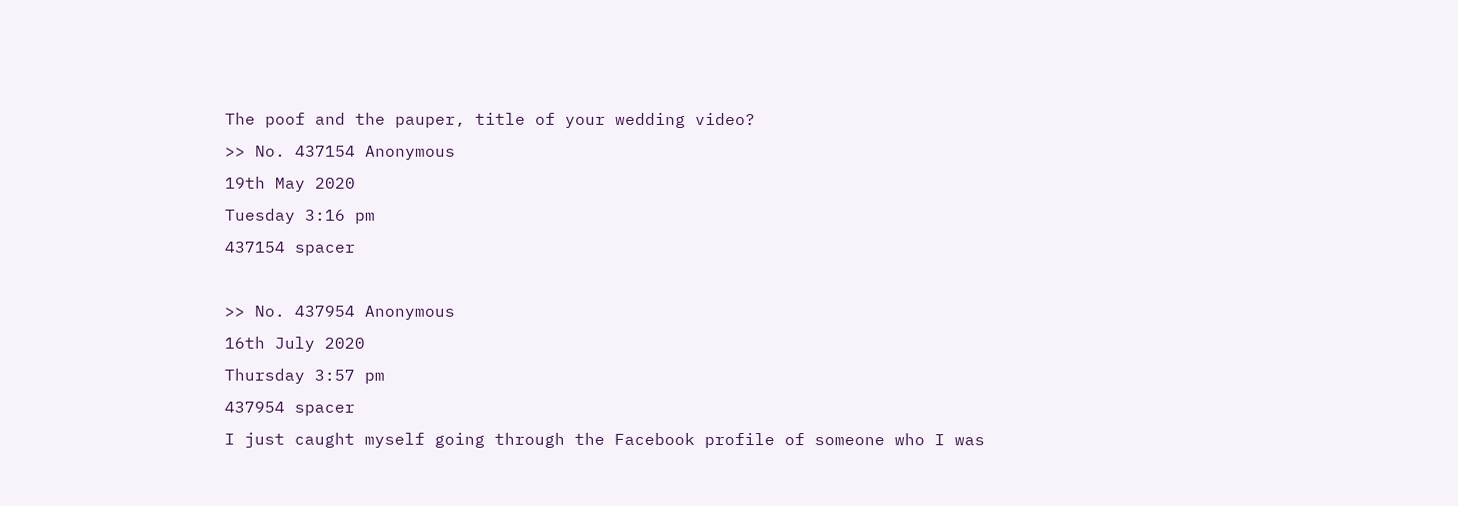The poof and the pauper, title of your wedding video?
>> No. 437154 Anonymous
19th May 2020
Tuesday 3:16 pm
437154 spacer

>> No. 437954 Anonymous
16th July 2020
Thursday 3:57 pm
437954 spacer
I just caught myself going through the Facebook profile of someone who I was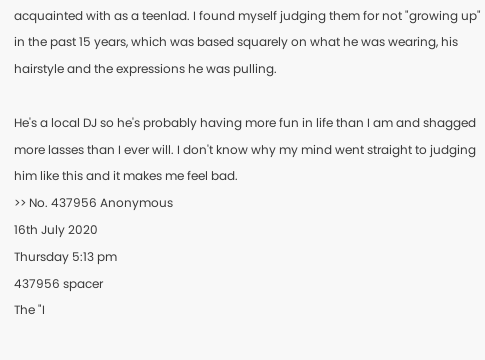acquainted with as a teenlad. I found myself judging them for not "growing up" in the past 15 years, which was based squarely on what he was wearing, his hairstyle and the expressions he was pulling.

He's a local DJ so he's probably having more fun in life than I am and shagged more lasses than I ever will. I don't know why my mind went straight to judging him like this and it makes me feel bad.
>> No. 437956 Anonymous
16th July 2020
Thursday 5:13 pm
437956 spacer
The "I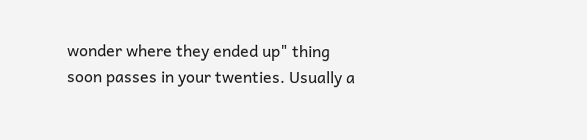wonder where they ended up" thing soon passes in your twenties. Usually a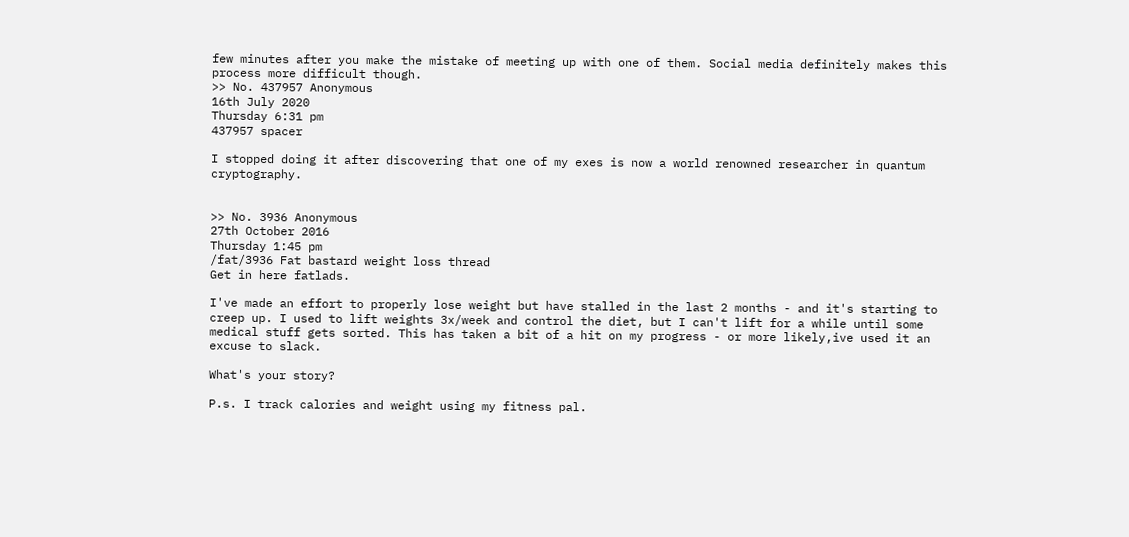few minutes after you make the mistake of meeting up with one of them. Social media definitely makes this process more difficult though.
>> No. 437957 Anonymous
16th July 2020
Thursday 6:31 pm
437957 spacer

I stopped doing it after discovering that one of my exes is now a world renowned researcher in quantum cryptography.


>> No. 3936 Anonymous
27th October 2016
Thursday 1:45 pm
/fat/3936 Fat bastard weight loss thread
Get in here fatlads.

I've made an effort to properly lose weight but have stalled in the last 2 months - and it's starting to creep up. I used to lift weights 3x/week and control the diet, but I can't lift for a while until some medical stuff gets sorted. This has taken a bit of a hit on my progress - or more likely,ive used it an excuse to slack.

What's your story?

P.s. I track calories and weight using my fitness pal.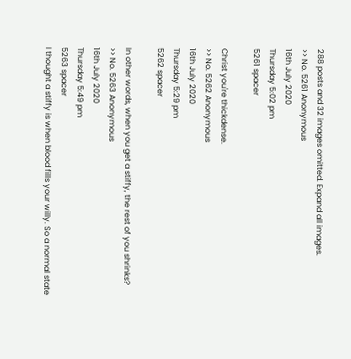288 posts and 32 images omitted. Expand all images.
>> No. 5261 Anonymous
16th July 2020
Thursday 5:02 pm
5261 spacer

Christ you're thickdense.
>> No. 5262 Anonymous
16th July 2020
Thursday 5:29 pm
5262 spacer

In other words, when you get a stiffy, the rest of you shrinks?
>> No. 5263 Anonymous
16th July 2020
Thursday 5:49 pm
5263 spacer
I thought a stiffy is when blood fills your willy. So a normal state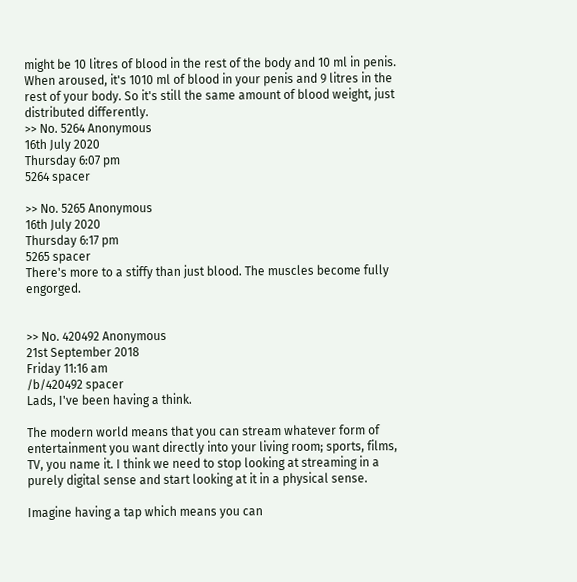might be 10 litres of blood in the rest of the body and 10 ml in penis. When aroused, it's 1010 ml of blood in your penis and 9 litres in the rest of your body. So it's still the same amount of blood weight, just distributed differently.
>> No. 5264 Anonymous
16th July 2020
Thursday 6:07 pm
5264 spacer

>> No. 5265 Anonymous
16th July 2020
Thursday 6:17 pm
5265 spacer
There's more to a stiffy than just blood. The muscles become fully engorged.


>> No. 420492 Anonymous
21st September 2018
Friday 11:16 am
/b/420492 spacer
Lads, I've been having a think.

The modern world means that you can stream whatever form of entertainment you want directly into your living room; sports, films, TV, you name it. I think we need to stop looking at streaming in a purely digital sense and start looking at it in a physical sense.

Imagine having a tap which means you can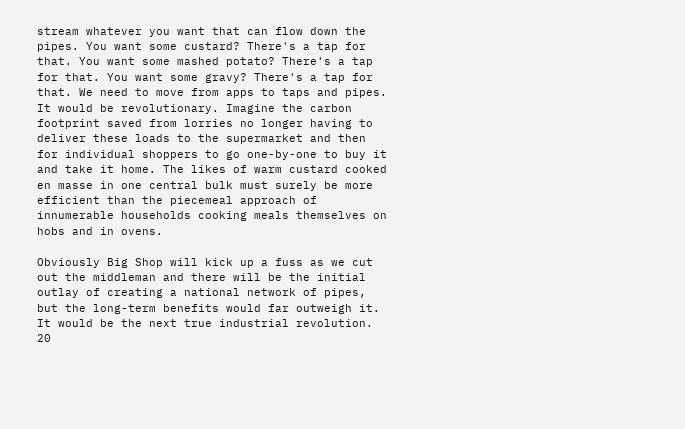stream whatever you want that can flow down the pipes. You want some custard? There's a tap for that. You want some mashed potato? There's a tap for that. You want some gravy? There's a tap for that. We need to move from apps to taps and pipes. It would be revolutionary. Imagine the carbon footprint saved from lorries no longer having to deliver these loads to the supermarket and then for individual shoppers to go one-by-one to buy it and take it home. The likes of warm custard cooked en masse in one central bulk must surely be more efficient than the piecemeal approach of innumerable households cooking meals themselves on hobs and in ovens.

Obviously Big Shop will kick up a fuss as we cut out the middleman and there will be the initial outlay of creating a national network of pipes, but the long-term benefits would far outweigh it. It would be the next true industrial revolution.
20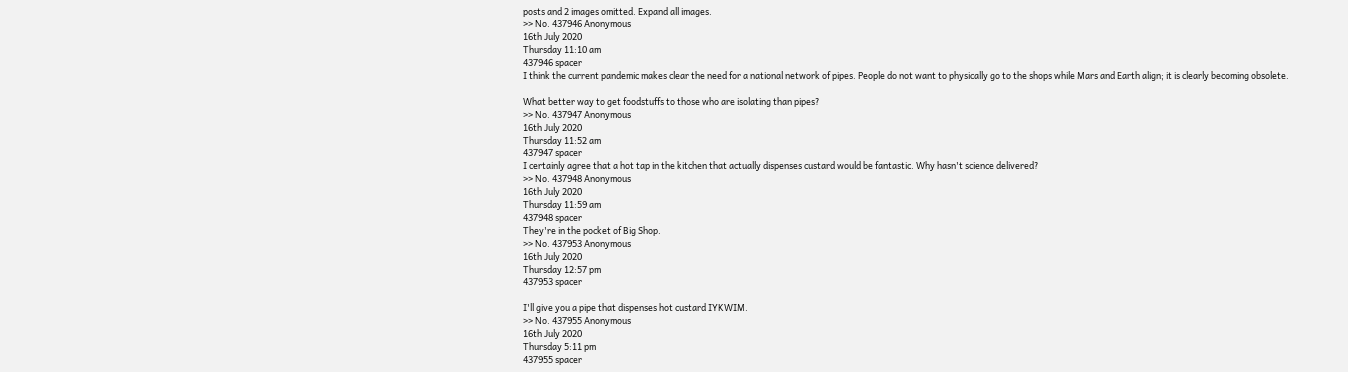posts and 2 images omitted. Expand all images.
>> No. 437946 Anonymous
16th July 2020
Thursday 11:10 am
437946 spacer
I think the current pandemic makes clear the need for a national network of pipes. People do not want to physically go to the shops while Mars and Earth align; it is clearly becoming obsolete.

What better way to get foodstuffs to those who are isolating than pipes?
>> No. 437947 Anonymous
16th July 2020
Thursday 11:52 am
437947 spacer
I certainly agree that a hot tap in the kitchen that actually dispenses custard would be fantastic. Why hasn't science delivered?
>> No. 437948 Anonymous
16th July 2020
Thursday 11:59 am
437948 spacer
They're in the pocket of Big Shop.
>> No. 437953 Anonymous
16th July 2020
Thursday 12:57 pm
437953 spacer

I'll give you a pipe that dispenses hot custard IYKWIM.
>> No. 437955 Anonymous
16th July 2020
Thursday 5:11 pm
437955 spacer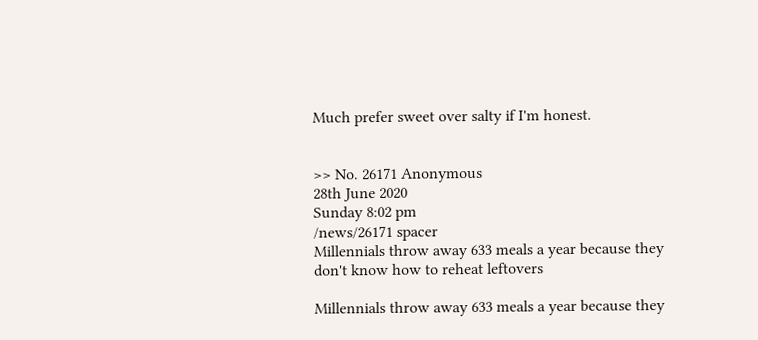Much prefer sweet over salty if I'm honest.


>> No. 26171 Anonymous
28th June 2020
Sunday 8:02 pm
/news/26171 spacer
Millennials throw away 633 meals a year because they don't know how to reheat leftovers

Millennials throw away 633 meals a year because they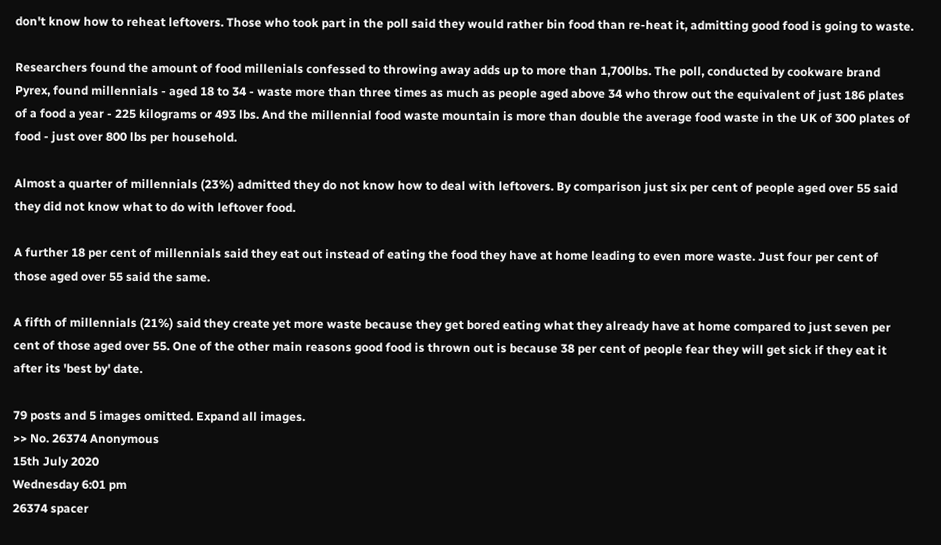don't know how to reheat leftovers. Those who took part in the poll said they would rather bin food than re-heat it, admitting good food is going to waste.

Researchers found the amount of food millenials confessed to throwing away adds up to more than 1,700lbs. The poll, conducted by cookware brand Pyrex, found millennials - aged 18 to 34 - waste more than three times as much as people aged above 34 who throw out the equivalent of just 186 plates of a food a year - 225 kilograms or 493 lbs. And the millennial food waste mountain is more than double the average food waste in the UK of 300 plates of food - just over 800 lbs per household.

Almost a quarter of millennials (23%) admitted they do not know how to deal with leftovers. By comparison just six per cent of people aged over 55 said they did not know what to do with leftover food.

A further 18 per cent of millennials said they eat out instead of eating the food they have at home leading to even more waste. Just four per cent of those aged over 55 said the same.

A fifth of millennials (21%) said they create yet more waste because they get bored eating what they already have at home compared to just seven per cent of those aged over 55. One of the other main reasons good food is thrown out is because 38 per cent of people fear they will get sick if they eat it after its 'best by' date.

79 posts and 5 images omitted. Expand all images.
>> No. 26374 Anonymous
15th July 2020
Wednesday 6:01 pm
26374 spacer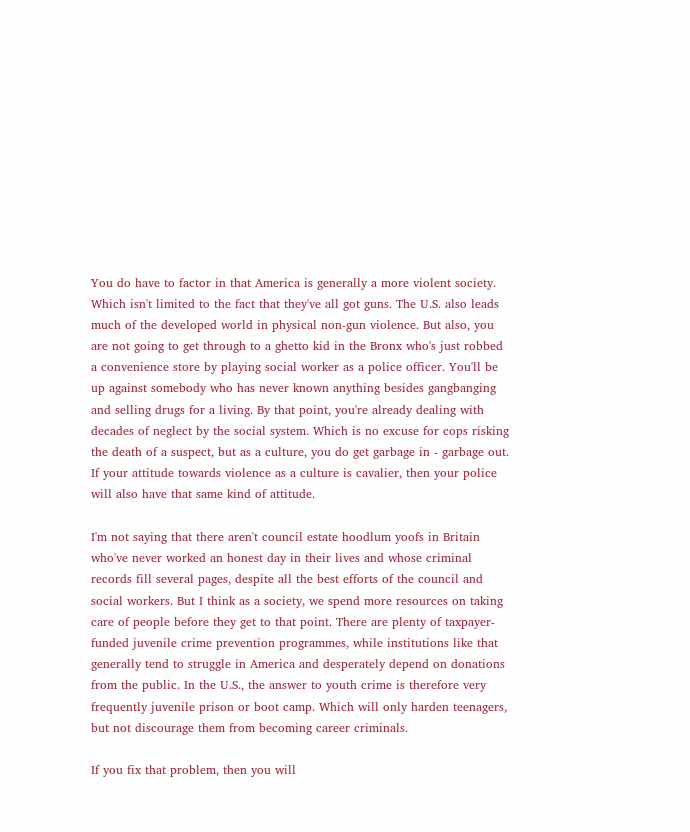You do have to factor in that America is generally a more violent society. Which isn't limited to the fact that they've all got guns. The U.S. also leads much of the developed world in physical non-gun violence. But also, you are not going to get through to a ghetto kid in the Bronx who's just robbed a convenience store by playing social worker as a police officer. You'll be up against somebody who has never known anything besides gangbanging and selling drugs for a living. By that point, you're already dealing with decades of neglect by the social system. Which is no excuse for cops risking the death of a suspect, but as a culture, you do get garbage in - garbage out. If your attitude towards violence as a culture is cavalier, then your police will also have that same kind of attitude.

I'm not saying that there aren't council estate hoodlum yoofs in Britain who've never worked an honest day in their lives and whose criminal records fill several pages, despite all the best efforts of the council and social workers. But I think as a society, we spend more resources on taking care of people before they get to that point. There are plenty of taxpayer-funded juvenile crime prevention programmes, while institutions like that generally tend to struggle in America and desperately depend on donations from the public. In the U.S., the answer to youth crime is therefore very frequently juvenile prison or boot camp. Which will only harden teenagers, but not discourage them from becoming career criminals.

If you fix that problem, then you will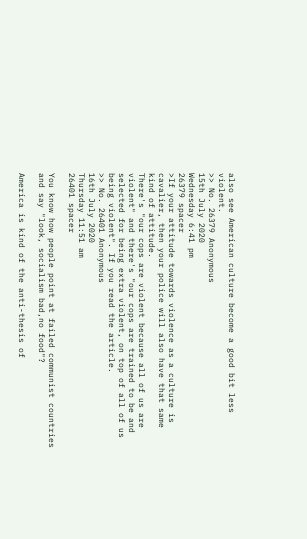also see American culture become a good bit less violent.
>> No. 26379 Anonymous
15th July 2020
Wednesday 6:41 pm
26379 spacer
>If your attitude towards violence as a culture is cavalier, then your police will also have that same kind of attitude.
There's "our cops are violent because all of us are violent" and there's "our cops are trained to be and selected for being extra violent, on top of all of us being violent". If you read the article.
>> No. 26401 Anonymous
16th July 2020
Thursday 11:51 am
26401 spacer

You know how people point at failed communist countries and say "look, socialism bad,no food"?

America is kind of the anti-thesis of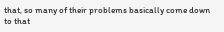that, so many of their problems basically come down to that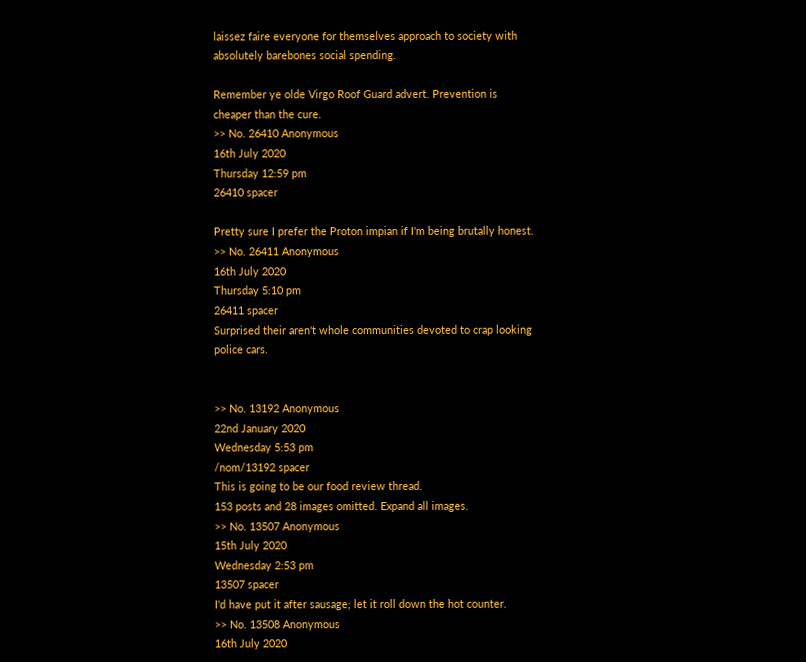laissez faire everyone for themselves approach to society with absolutely barebones social spending.

Remember ye olde Virgo Roof Guard advert. Prevention is cheaper than the cure.
>> No. 26410 Anonymous
16th July 2020
Thursday 12:59 pm
26410 spacer

Pretty sure I prefer the Proton impian if I'm being brutally honest.
>> No. 26411 Anonymous
16th July 2020
Thursday 5:10 pm
26411 spacer
Surprised their aren't whole communities devoted to crap looking police cars.


>> No. 13192 Anonymous
22nd January 2020
Wednesday 5:53 pm
/nom/13192 spacer
This is going to be our food review thread.
153 posts and 28 images omitted. Expand all images.
>> No. 13507 Anonymous
15th July 2020
Wednesday 2:53 pm
13507 spacer
I'd have put it after sausage; let it roll down the hot counter.
>> No. 13508 Anonymous
16th July 2020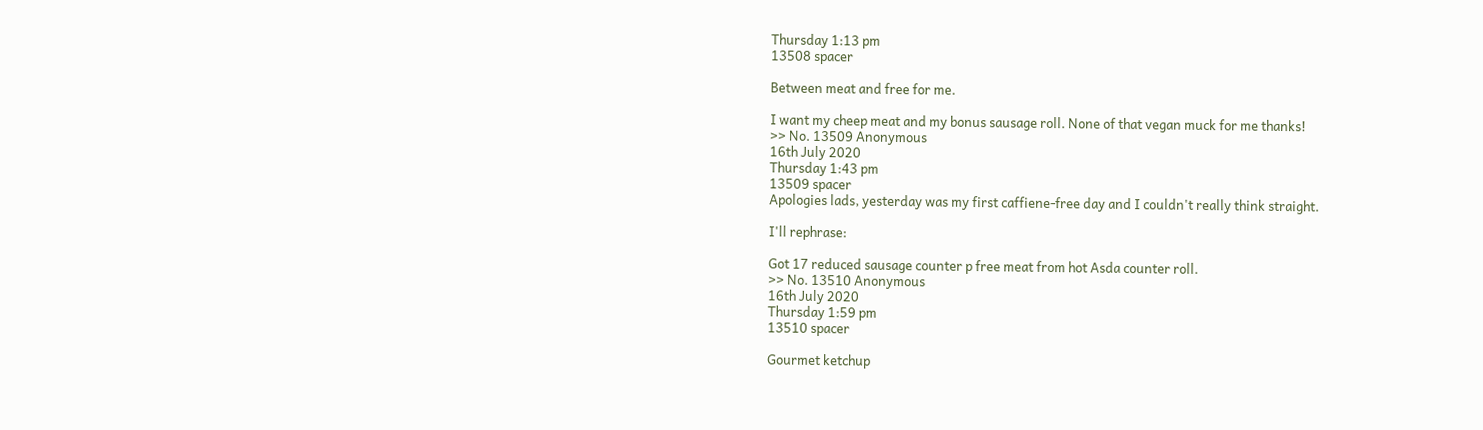Thursday 1:13 pm
13508 spacer

Between meat and free for me.

I want my cheep meat and my bonus sausage roll. None of that vegan muck for me thanks!
>> No. 13509 Anonymous
16th July 2020
Thursday 1:43 pm
13509 spacer
Apologies lads, yesterday was my first caffiene-free day and I couldn't really think straight.

I'll rephrase:

Got 17 reduced sausage counter p free meat from hot Asda counter roll.
>> No. 13510 Anonymous
16th July 2020
Thursday 1:59 pm
13510 spacer

Gourmet ketchup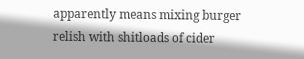apparently means mixing burger relish with shitloads of cider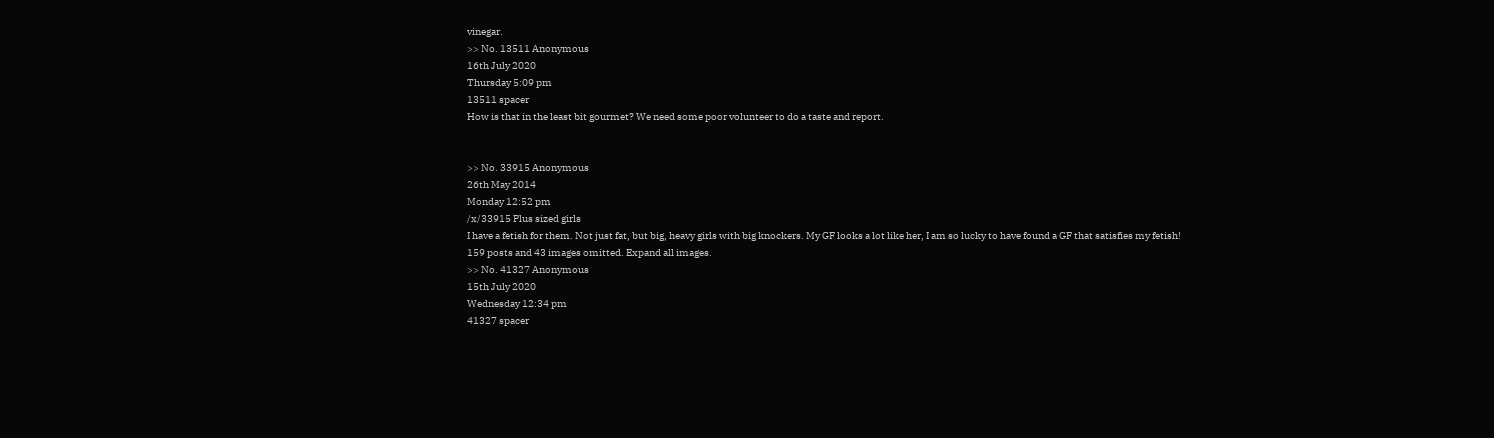vinegar.
>> No. 13511 Anonymous
16th July 2020
Thursday 5:09 pm
13511 spacer
How is that in the least bit gourmet? We need some poor volunteer to do a taste and report.


>> No. 33915 Anonymous
26th May 2014
Monday 12:52 pm
/x/33915 Plus sized girls
I have a fetish for them. Not just fat, but big, heavy girls with big knockers. My GF looks a lot like her, I am so lucky to have found a GF that satisfies my fetish!
159 posts and 43 images omitted. Expand all images.
>> No. 41327 Anonymous
15th July 2020
Wednesday 12:34 pm
41327 spacer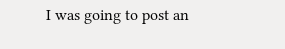I was going to post an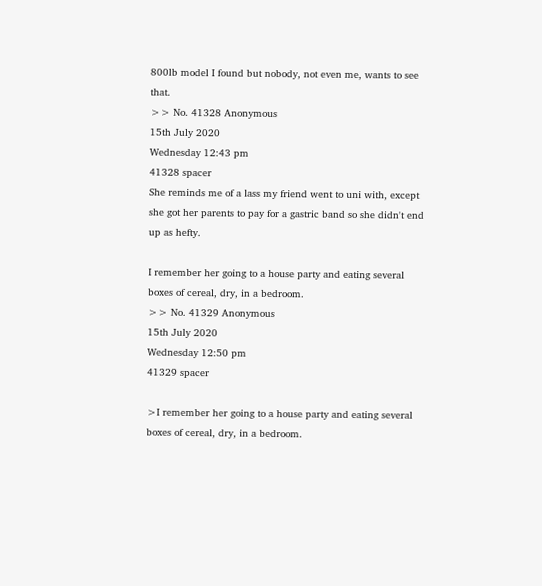800lb model I found but nobody, not even me, wants to see that.
>> No. 41328 Anonymous
15th July 2020
Wednesday 12:43 pm
41328 spacer
She reminds me of a lass my friend went to uni with, except she got her parents to pay for a gastric band so she didn't end up as hefty.

I remember her going to a house party and eating several boxes of cereal, dry, in a bedroom.
>> No. 41329 Anonymous
15th July 2020
Wednesday 12:50 pm
41329 spacer

>I remember her going to a house party and eating several boxes of cereal, dry, in a bedroom.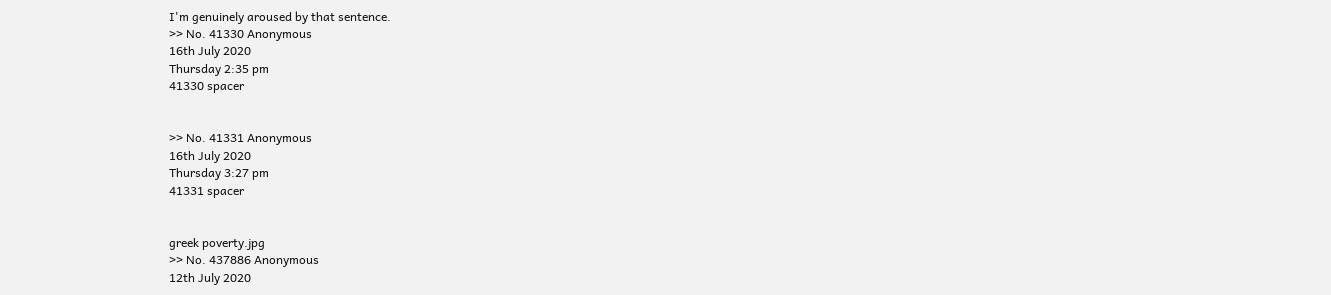I'm genuinely aroused by that sentence.
>> No. 41330 Anonymous
16th July 2020
Thursday 2:35 pm
41330 spacer


>> No. 41331 Anonymous
16th July 2020
Thursday 3:27 pm
41331 spacer


greek poverty.jpg
>> No. 437886 Anonymous
12th July 2020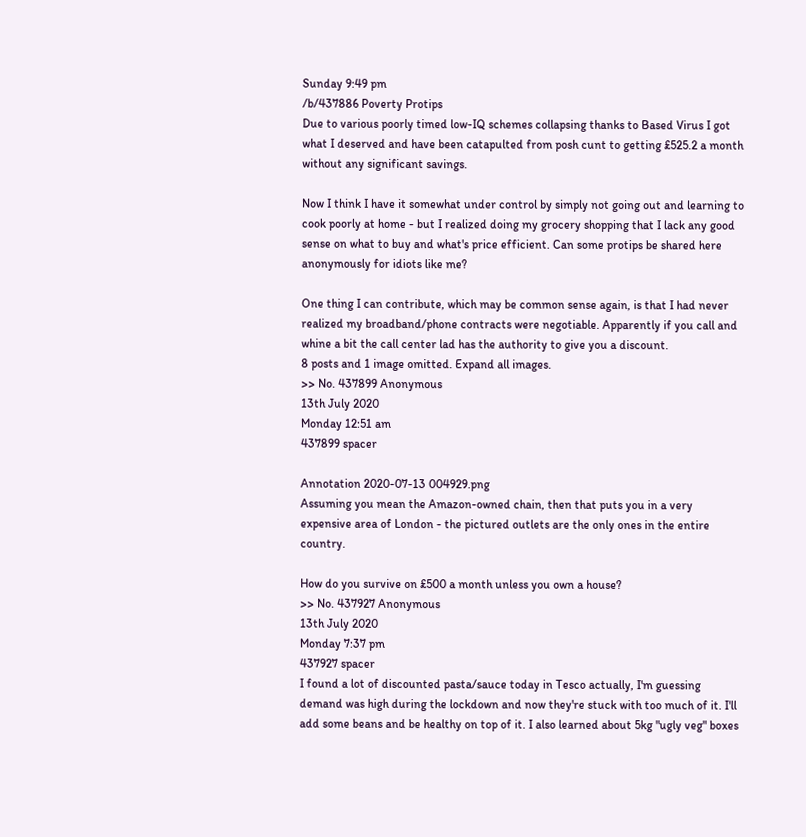Sunday 9:49 pm
/b/437886 Poverty Protips
Due to various poorly timed low-IQ schemes collapsing thanks to Based Virus I got what I deserved and have been catapulted from posh cunt to getting £525.2 a month without any significant savings.

Now I think I have it somewhat under control by simply not going out and learning to cook poorly at home - but I realized doing my grocery shopping that I lack any good sense on what to buy and what's price efficient. Can some protips be shared here anonymously for idiots like me?

One thing I can contribute, which may be common sense again, is that I had never realized my broadband/phone contracts were negotiable. Apparently if you call and whine a bit the call center lad has the authority to give you a discount.
8 posts and 1 image omitted. Expand all images.
>> No. 437899 Anonymous
13th July 2020
Monday 12:51 am
437899 spacer

Annotation 2020-07-13 004929.png
Assuming you mean the Amazon-owned chain, then that puts you in a very expensive area of London - the pictured outlets are the only ones in the entire country.

How do you survive on £500 a month unless you own a house?
>> No. 437927 Anonymous
13th July 2020
Monday 7:37 pm
437927 spacer
I found a lot of discounted pasta/sauce today in Tesco actually, I'm guessing demand was high during the lockdown and now they're stuck with too much of it. I'll add some beans and be healthy on top of it. I also learned about 5kg "ugly veg" boxes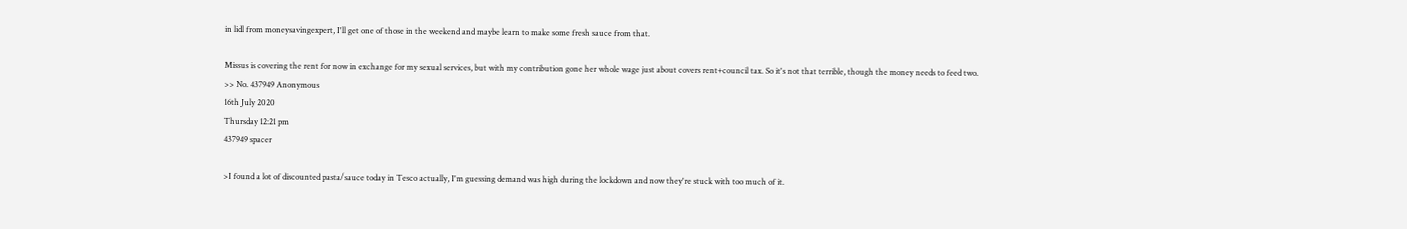in lidl from moneysavingexpert, I'll get one of those in the weekend and maybe learn to make some fresh sauce from that.

Missus is covering the rent for now in exchange for my sexual services, but with my contribution gone her whole wage just about covers rent+council tax. So it's not that terrible, though the money needs to feed two.
>> No. 437949 Anonymous
16th July 2020
Thursday 12:21 pm
437949 spacer

>I found a lot of discounted pasta/sauce today in Tesco actually, I'm guessing demand was high during the lockdown and now they're stuck with too much of it.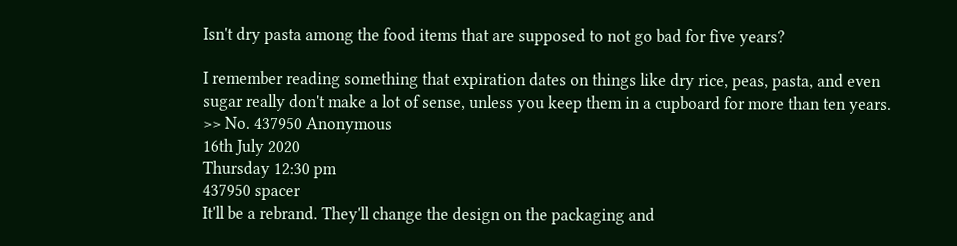Isn't dry pasta among the food items that are supposed to not go bad for five years?

I remember reading something that expiration dates on things like dry rice, peas, pasta, and even sugar really don't make a lot of sense, unless you keep them in a cupboard for more than ten years.
>> No. 437950 Anonymous
16th July 2020
Thursday 12:30 pm
437950 spacer
It'll be a rebrand. They'll change the design on the packaging and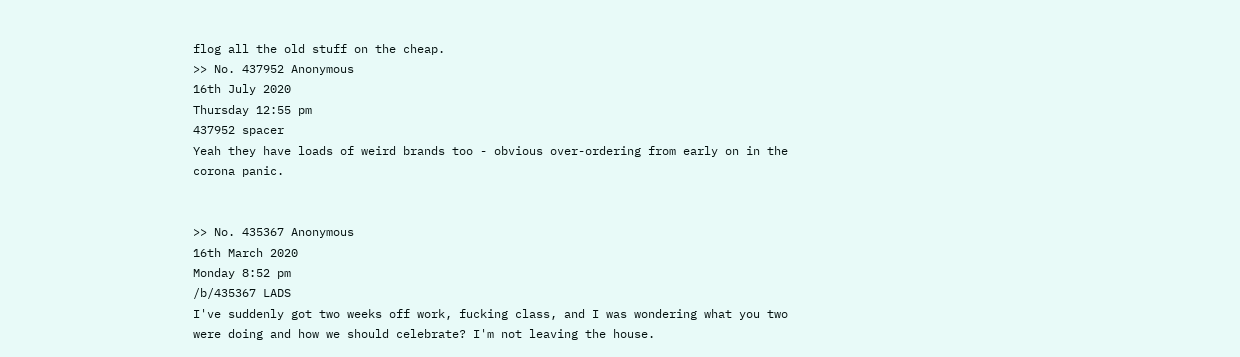flog all the old stuff on the cheap.
>> No. 437952 Anonymous
16th July 2020
Thursday 12:55 pm
437952 spacer
Yeah they have loads of weird brands too - obvious over-ordering from early on in the corona panic.


>> No. 435367 Anonymous
16th March 2020
Monday 8:52 pm
/b/435367 LADS
I've suddenly got two weeks off work, fucking class, and I was wondering what you two were doing and how we should celebrate? I'm not leaving the house.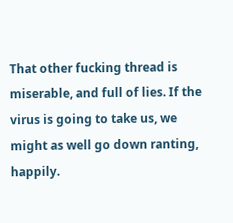That other fucking thread is miserable, and full of lies. If the virus is going to take us, we might as well go down ranting, happily.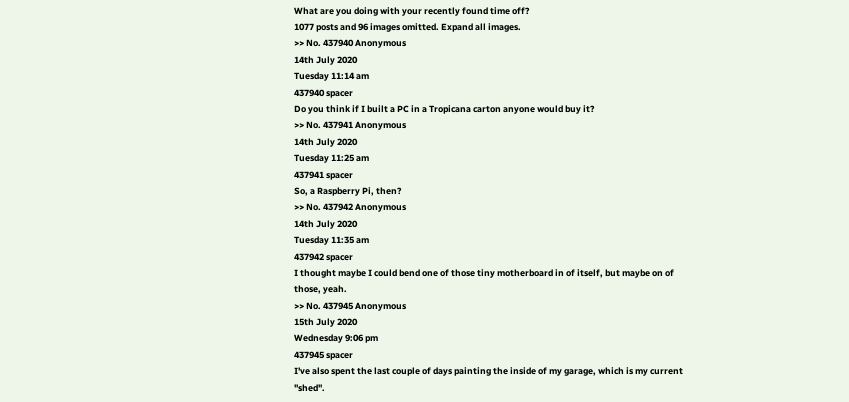What are you doing with your recently found time off?
1077 posts and 96 images omitted. Expand all images.
>> No. 437940 Anonymous
14th July 2020
Tuesday 11:14 am
437940 spacer
Do you think if I built a PC in a Tropicana carton anyone would buy it?
>> No. 437941 Anonymous
14th July 2020
Tuesday 11:25 am
437941 spacer
So, a Raspberry Pi, then?
>> No. 437942 Anonymous
14th July 2020
Tuesday 11:35 am
437942 spacer
I thought maybe I could bend one of those tiny motherboard in of itself, but maybe on of those, yeah.
>> No. 437945 Anonymous
15th July 2020
Wednesday 9:06 pm
437945 spacer
I've also spent the last couple of days painting the inside of my garage, which is my current "shed".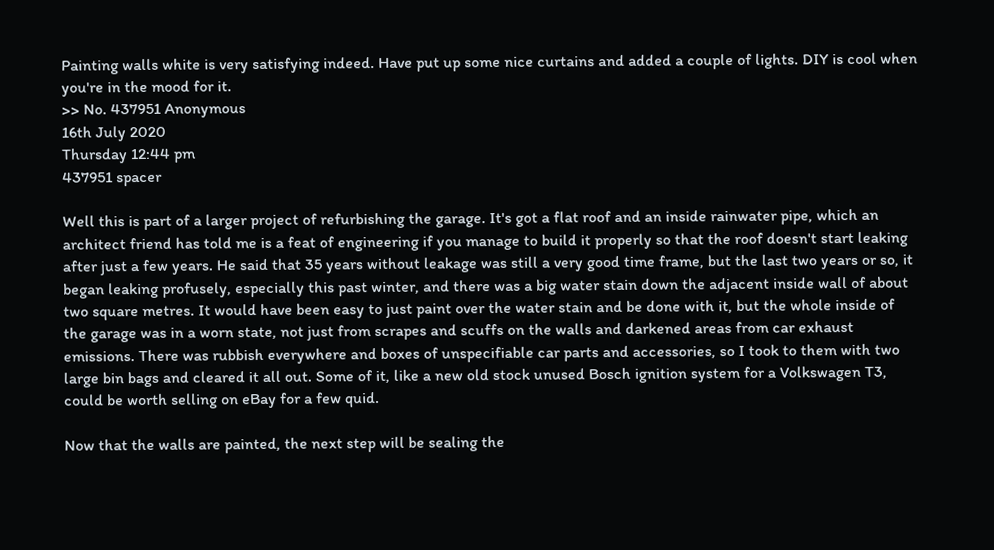Painting walls white is very satisfying indeed. Have put up some nice curtains and added a couple of lights. DIY is cool when you're in the mood for it.
>> No. 437951 Anonymous
16th July 2020
Thursday 12:44 pm
437951 spacer

Well this is part of a larger project of refurbishing the garage. It's got a flat roof and an inside rainwater pipe, which an architect friend has told me is a feat of engineering if you manage to build it properly so that the roof doesn't start leaking after just a few years. He said that 35 years without leakage was still a very good time frame, but the last two years or so, it began leaking profusely, especially this past winter, and there was a big water stain down the adjacent inside wall of about two square metres. It would have been easy to just paint over the water stain and be done with it, but the whole inside of the garage was in a worn state, not just from scrapes and scuffs on the walls and darkened areas from car exhaust emissions. There was rubbish everywhere and boxes of unspecifiable car parts and accessories, so I took to them with two large bin bags and cleared it all out. Some of it, like a new old stock unused Bosch ignition system for a Volkswagen T3, could be worth selling on eBay for a few quid.

Now that the walls are painted, the next step will be sealing the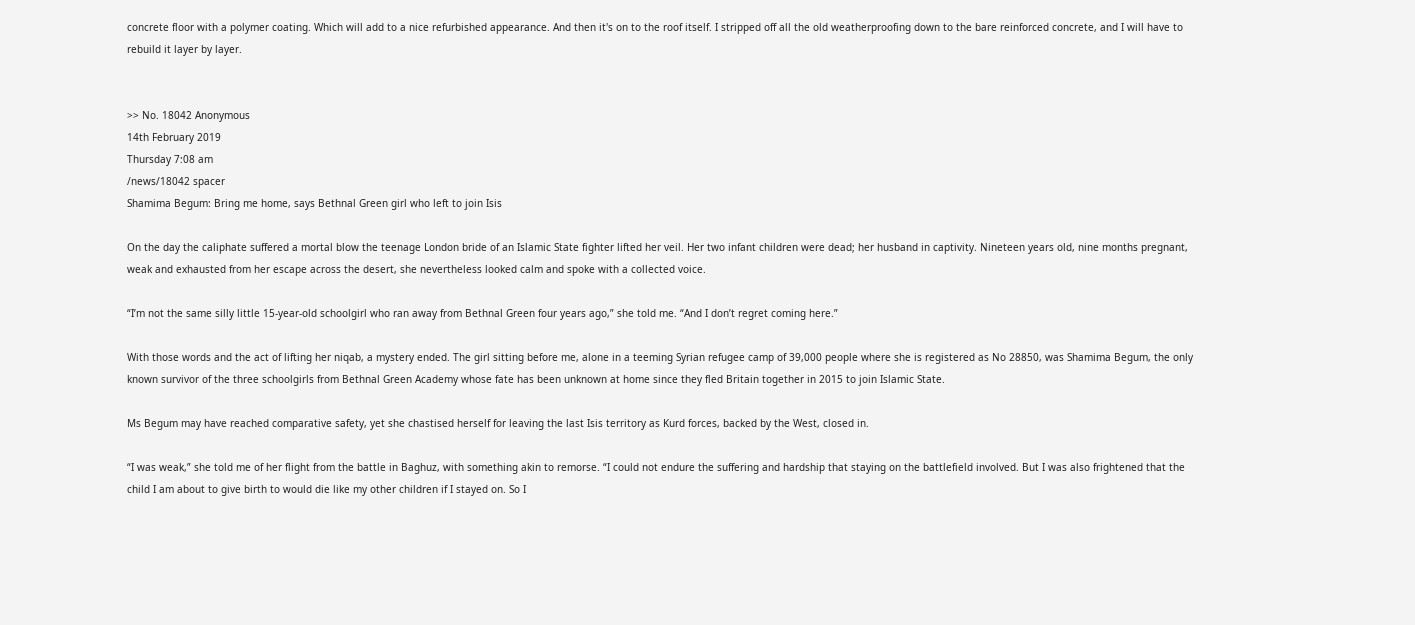concrete floor with a polymer coating. Which will add to a nice refurbished appearance. And then it's on to the roof itself. I stripped off all the old weatherproofing down to the bare reinforced concrete, and I will have to rebuild it layer by layer.


>> No. 18042 Anonymous
14th February 2019
Thursday 7:08 am
/news/18042 spacer
Shamima Begum: Bring me home, says Bethnal Green girl who left to join Isis

On the day the caliphate suffered a mortal blow the teenage London bride of an Islamic State fighter lifted her veil. Her two infant children were dead; her husband in captivity. Nineteen years old, nine months pregnant, weak and exhausted from her escape across the desert, she nevertheless looked calm and spoke with a collected voice.

“I’m not the same silly little 15-year-old schoolgirl who ran away from Bethnal Green four years ago,” she told me. “And I don’t regret coming here.”

With those words and the act of lifting her niqab, a mystery ended. The girl sitting before me, alone in a teeming Syrian refugee camp of 39,000 people where she is registered as No 28850, was Shamima Begum, the only known survivor of the three schoolgirls from Bethnal Green Academy whose fate has been unknown at home since they fled Britain together in 2015 to join Islamic State.

Ms Begum may have reached comparative safety, yet she chastised herself for leaving the last Isis territory as Kurd forces, backed by the West, closed in.

“I was weak,” she told me of her flight from the battle in Baghuz, with something akin to remorse. “I could not endure the suffering and hardship that staying on the battlefield involved. But I was also frightened that the child I am about to give birth to would die like my other children if I stayed on. So I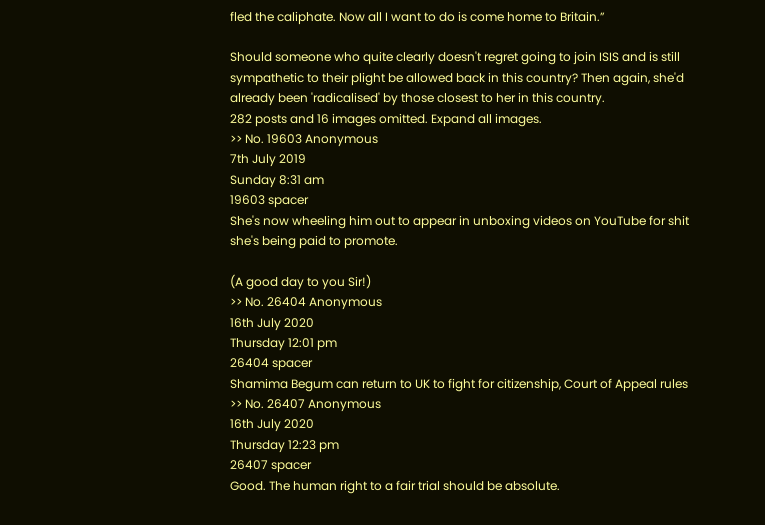fled the caliphate. Now all I want to do is come home to Britain.”

Should someone who quite clearly doesn't regret going to join ISIS and is still sympathetic to their plight be allowed back in this country? Then again, she'd already been 'radicalised' by those closest to her in this country.
282 posts and 16 images omitted. Expand all images.
>> No. 19603 Anonymous
7th July 2019
Sunday 8:31 am
19603 spacer
She's now wheeling him out to appear in unboxing videos on YouTube for shit she's being paid to promote.

(A good day to you Sir!)
>> No. 26404 Anonymous
16th July 2020
Thursday 12:01 pm
26404 spacer
Shamima Begum can return to UK to fight for citizenship, Court of Appeal rules
>> No. 26407 Anonymous
16th July 2020
Thursday 12:23 pm
26407 spacer
Good. The human right to a fair trial should be absolute.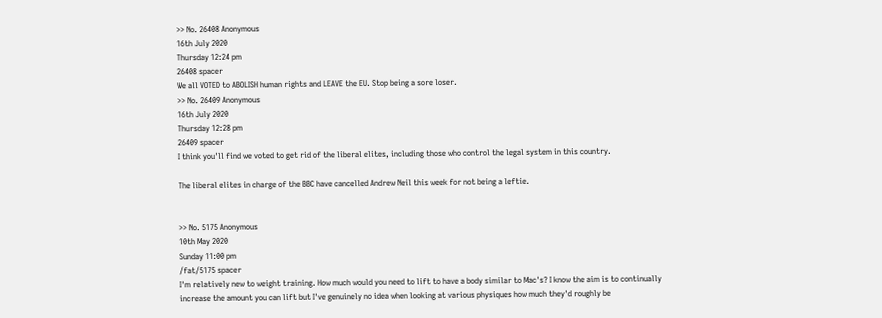>> No. 26408 Anonymous
16th July 2020
Thursday 12:24 pm
26408 spacer
We all VOTED to ABOLISH human rights and LEAVE the EU. Stop being a sore loser.
>> No. 26409 Anonymous
16th July 2020
Thursday 12:28 pm
26409 spacer
I think you'll find we voted to get rid of the liberal elites, including those who control the legal system in this country.

The liberal elites in charge of the BBC have cancelled Andrew Neil this week for not being a leftie.


>> No. 5175 Anonymous
10th May 2020
Sunday 11:00 pm
/fat/5175 spacer
I'm relatively new to weight training. How much would you need to lift to have a body similar to Mac's? I know the aim is to continually increase the amount you can lift but I've genuinely no idea when looking at various physiques how much they'd roughly be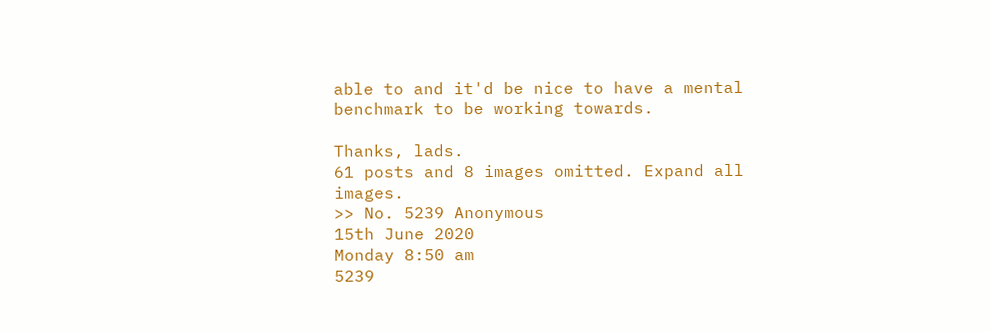able to and it'd be nice to have a mental benchmark to be working towards.

Thanks, lads.
61 posts and 8 images omitted. Expand all images.
>> No. 5239 Anonymous
15th June 2020
Monday 8:50 am
5239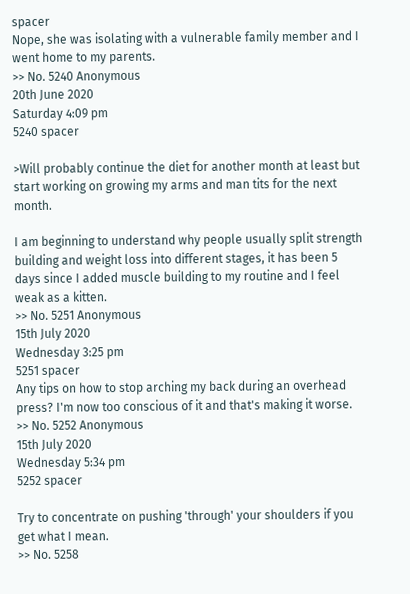spacer
Nope, she was isolating with a vulnerable family member and I went home to my parents.
>> No. 5240 Anonymous
20th June 2020
Saturday 4:09 pm
5240 spacer

>Will probably continue the diet for another month at least but start working on growing my arms and man tits for the next month.

I am beginning to understand why people usually split strength building and weight loss into different stages, it has been 5 days since I added muscle building to my routine and I feel weak as a kitten.
>> No. 5251 Anonymous
15th July 2020
Wednesday 3:25 pm
5251 spacer
Any tips on how to stop arching my back during an overhead press? I'm now too conscious of it and that's making it worse.
>> No. 5252 Anonymous
15th July 2020
Wednesday 5:34 pm
5252 spacer

Try to concentrate on pushing 'through' your shoulders if you get what I mean.
>> No. 5258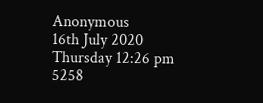Anonymous
16th July 2020
Thursday 12:26 pm
5258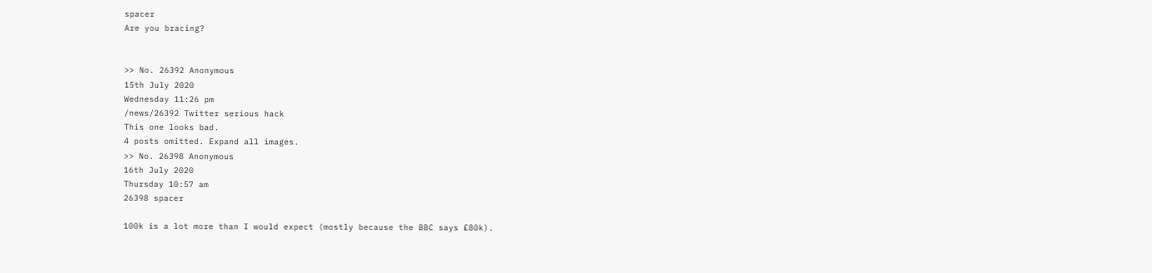spacer
Are you bracing?


>> No. 26392 Anonymous
15th July 2020
Wednesday 11:26 pm
/news/26392 Twitter serious hack
This one looks bad.
4 posts omitted. Expand all images.
>> No. 26398 Anonymous
16th July 2020
Thursday 10:57 am
26398 spacer

100k is a lot more than I would expect (mostly because the BBC says £80k).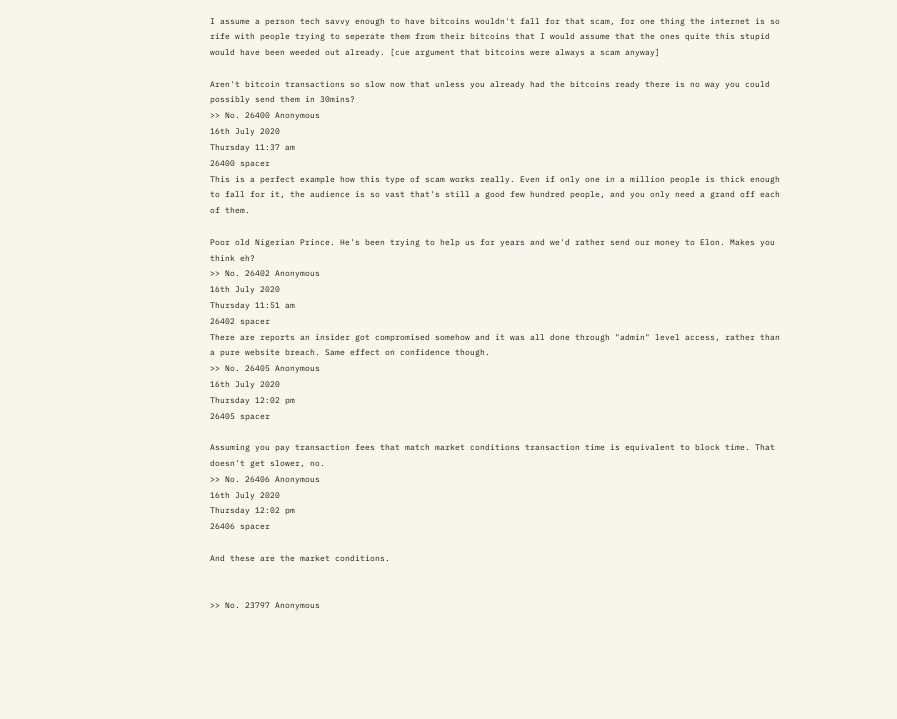I assume a person tech savvy enough to have bitcoins wouldn't fall for that scam, for one thing the internet is so rife with people trying to seperate them from their bitcoins that I would assume that the ones quite this stupid would have been weeded out already. [cue argument that bitcoins were always a scam anyway]

Aren't bitcoin transactions so slow now that unless you already had the bitcoins ready there is no way you could possibly send them in 30mins?
>> No. 26400 Anonymous
16th July 2020
Thursday 11:37 am
26400 spacer
This is a perfect example how this type of scam works really. Even if only one in a million people is thick enough to fall for it, the audience is so vast that's still a good few hundred people, and you only need a grand off each of them.

Poor old Nigerian Prince. He's been trying to help us for years and we'd rather send our money to Elon. Makes you think eh?
>> No. 26402 Anonymous
16th July 2020
Thursday 11:51 am
26402 spacer
There are reports an insider got compromised somehow and it was all done through "admin" level access, rather than a pure website breach. Same effect on confidence though.
>> No. 26405 Anonymous
16th July 2020
Thursday 12:02 pm
26405 spacer

Assuming you pay transaction fees that match market conditions transaction time is equivalent to block time. That doesn't get slower, no.
>> No. 26406 Anonymous
16th July 2020
Thursday 12:02 pm
26406 spacer

And these are the market conditions.


>> No. 23797 Anonymous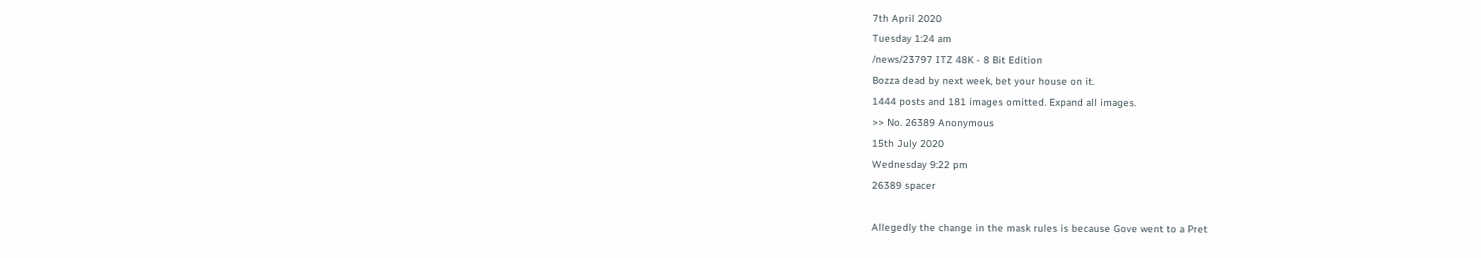7th April 2020
Tuesday 1:24 am
/news/23797 ITZ 48K - 8 Bit Edition
Bozza dead by next week, bet your house on it.
1444 posts and 181 images omitted. Expand all images.
>> No. 26389 Anonymous
15th July 2020
Wednesday 9:22 pm
26389 spacer

Allegedly the change in the mask rules is because Gove went to a Pret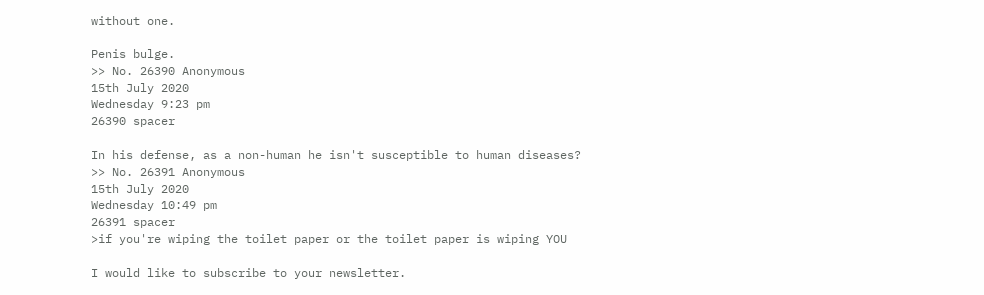without one.

Penis bulge.
>> No. 26390 Anonymous
15th July 2020
Wednesday 9:23 pm
26390 spacer

In his defense, as a non-human he isn't susceptible to human diseases?
>> No. 26391 Anonymous
15th July 2020
Wednesday 10:49 pm
26391 spacer
>if you're wiping the toilet paper or the toilet paper is wiping YOU

I would like to subscribe to your newsletter.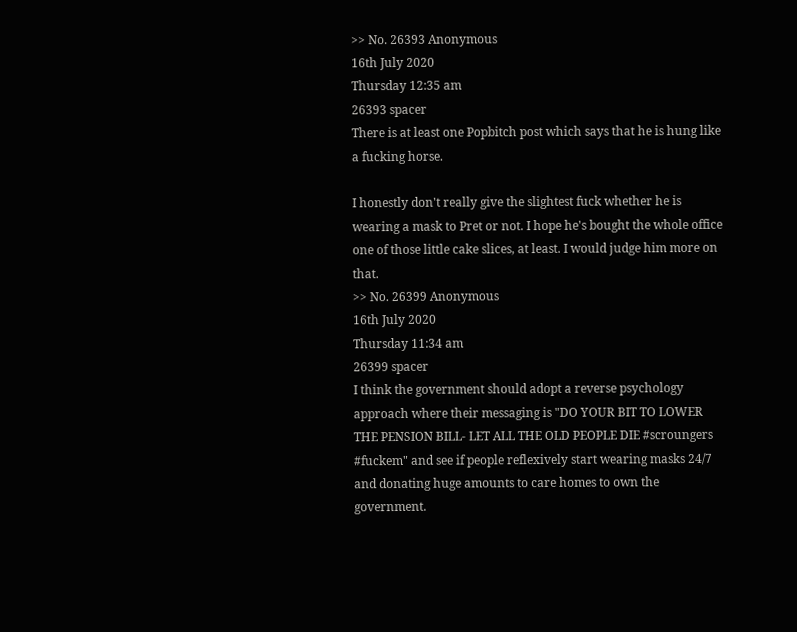>> No. 26393 Anonymous
16th July 2020
Thursday 12:35 am
26393 spacer
There is at least one Popbitch post which says that he is hung like a fucking horse.

I honestly don't really give the slightest fuck whether he is wearing a mask to Pret or not. I hope he's bought the whole office one of those little cake slices, at least. I would judge him more on that.
>> No. 26399 Anonymous
16th July 2020
Thursday 11:34 am
26399 spacer
I think the government should adopt a reverse psychology approach where their messaging is "DO YOUR BIT TO LOWER THE PENSION BILL- LET ALL THE OLD PEOPLE DIE #scroungers #fuckem" and see if people reflexively start wearing masks 24/7 and donating huge amounts to care homes to own the government.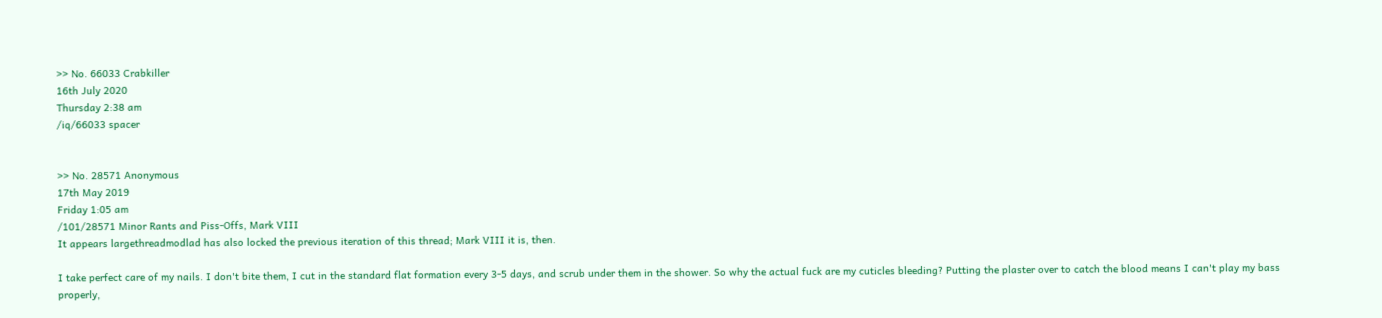>> No. 66033 Crabkiller
16th July 2020
Thursday 2:38 am
/iq/66033 spacer


>> No. 28571 Anonymous
17th May 2019
Friday 1:05 am
/101/28571 Minor Rants and Piss-Offs, Mark VIII
It appears largethreadmodlad has also locked the previous iteration of this thread; Mark VIII it is, then.

I take perfect care of my nails. I don't bite them, I cut in the standard flat formation every 3-5 days, and scrub under them in the shower. So why the actual fuck are my cuticles bleeding? Putting the plaster over to catch the blood means I can't play my bass properly,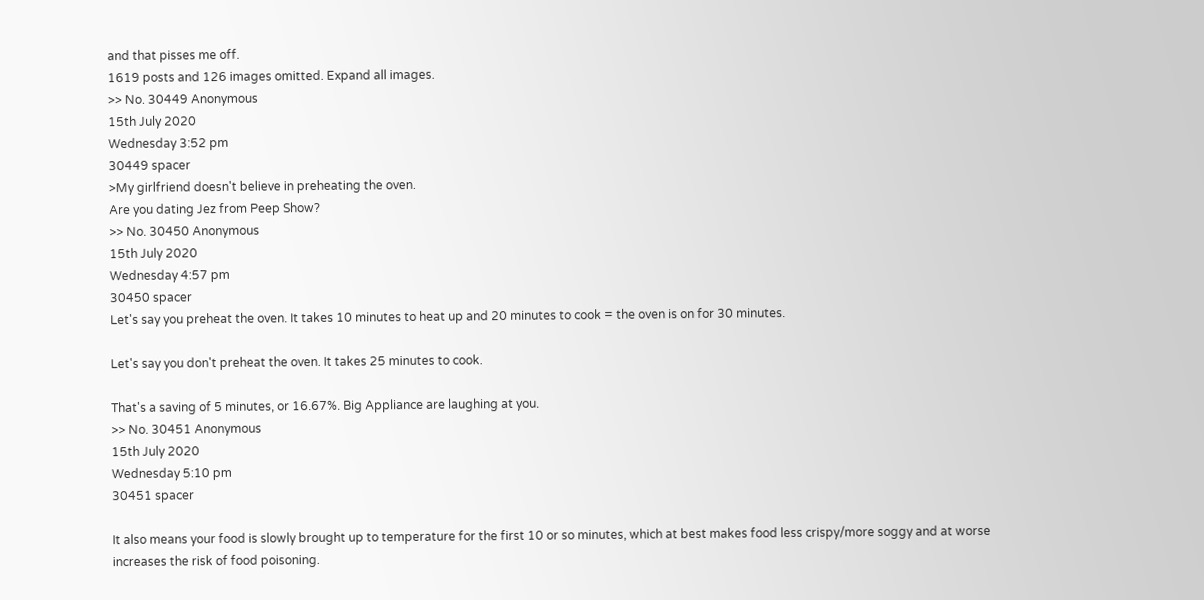and that pisses me off.
1619 posts and 126 images omitted. Expand all images.
>> No. 30449 Anonymous
15th July 2020
Wednesday 3:52 pm
30449 spacer
>My girlfriend doesn't believe in preheating the oven.
Are you dating Jez from Peep Show?
>> No. 30450 Anonymous
15th July 2020
Wednesday 4:57 pm
30450 spacer
Let's say you preheat the oven. It takes 10 minutes to heat up and 20 minutes to cook = the oven is on for 30 minutes.

Let's say you don't preheat the oven. It takes 25 minutes to cook.

That's a saving of 5 minutes, or 16.67%. Big Appliance are laughing at you.
>> No. 30451 Anonymous
15th July 2020
Wednesday 5:10 pm
30451 spacer

It also means your food is slowly brought up to temperature for the first 10 or so minutes, which at best makes food less crispy/more soggy and at worse increases the risk of food poisoning.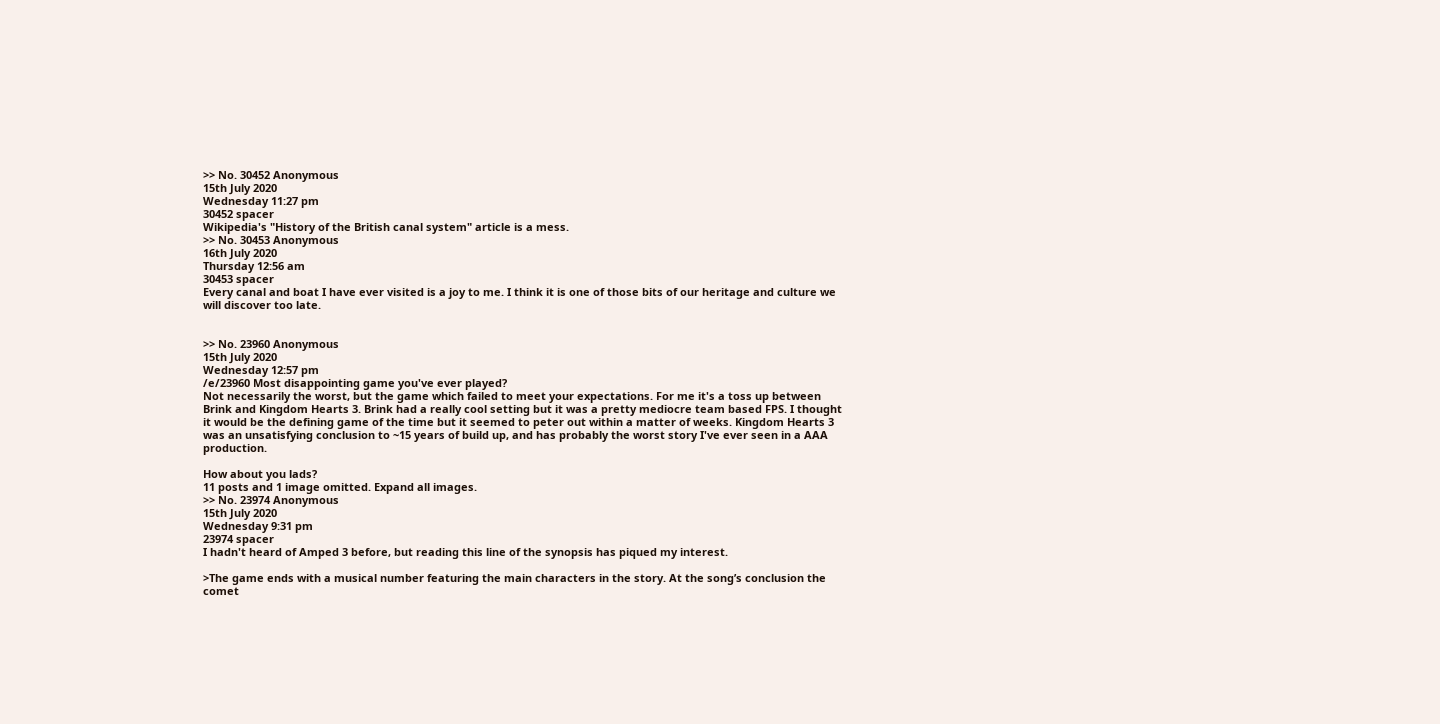>> No. 30452 Anonymous
15th July 2020
Wednesday 11:27 pm
30452 spacer
Wikipedia's "History of the British canal system" article is a mess.
>> No. 30453 Anonymous
16th July 2020
Thursday 12:56 am
30453 spacer
Every canal and boat I have ever visited is a joy to me. I think it is one of those bits of our heritage and culture we will discover too late.


>> No. 23960 Anonymous
15th July 2020
Wednesday 12:57 pm
/e/23960 Most disappointing game you've ever played?
Not necessarily the worst, but the game which failed to meet your expectations. For me it's a toss up between Brink and Kingdom Hearts 3. Brink had a really cool setting but it was a pretty mediocre team based FPS. I thought it would be the defining game of the time but it seemed to peter out within a matter of weeks. Kingdom Hearts 3 was an unsatisfying conclusion to ~15 years of build up, and has probably the worst story I've ever seen in a AAA production.

How about you lads?
11 posts and 1 image omitted. Expand all images.
>> No. 23974 Anonymous
15th July 2020
Wednesday 9:31 pm
23974 spacer
I hadn't heard of Amped 3 before, but reading this line of the synopsis has piqued my interest.

>The game ends with a musical number featuring the main characters in the story. At the song’s conclusion the comet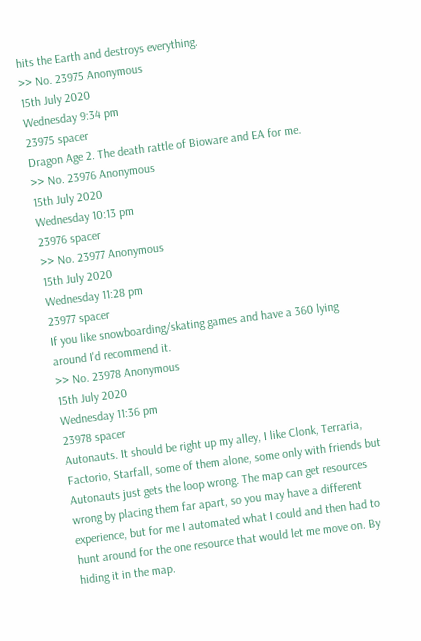hits the Earth and destroys everything.
>> No. 23975 Anonymous
15th July 2020
Wednesday 9:34 pm
23975 spacer
Dragon Age 2. The death rattle of Bioware and EA for me.
>> No. 23976 Anonymous
15th July 2020
Wednesday 10:13 pm
23976 spacer
>> No. 23977 Anonymous
15th July 2020
Wednesday 11:28 pm
23977 spacer
If you like snowboarding/skating games and have a 360 lying around I'd recommend it.
>> No. 23978 Anonymous
15th July 2020
Wednesday 11:36 pm
23978 spacer
Autonauts. It should be right up my alley, I like Clonk, Terraria, Factorio, Starfall, some of them alone, some only with friends but Autonauts just gets the loop wrong. The map can get resources wrong by placing them far apart, so you may have a different experience, but for me I automated what I could and then had to hunt around for the one resource that would let me move on. By hiding it in the map.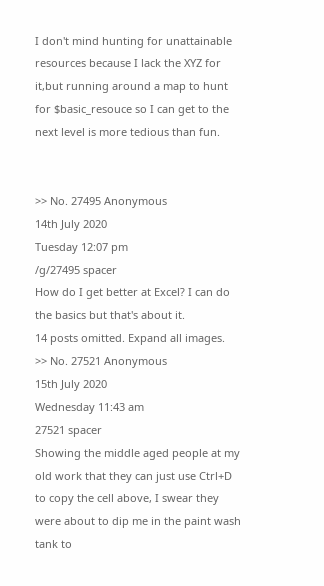I don't mind hunting for unattainable resources because I lack the XYZ for it,but running around a map to hunt for $basic_resouce so I can get to the next level is more tedious than fun.


>> No. 27495 Anonymous
14th July 2020
Tuesday 12:07 pm
/g/27495 spacer
How do I get better at Excel? I can do the basics but that's about it.
14 posts omitted. Expand all images.
>> No. 27521 Anonymous
15th July 2020
Wednesday 11:43 am
27521 spacer
Showing the middle aged people at my old work that they can just use Ctrl+D to copy the cell above, I swear they were about to dip me in the paint wash tank to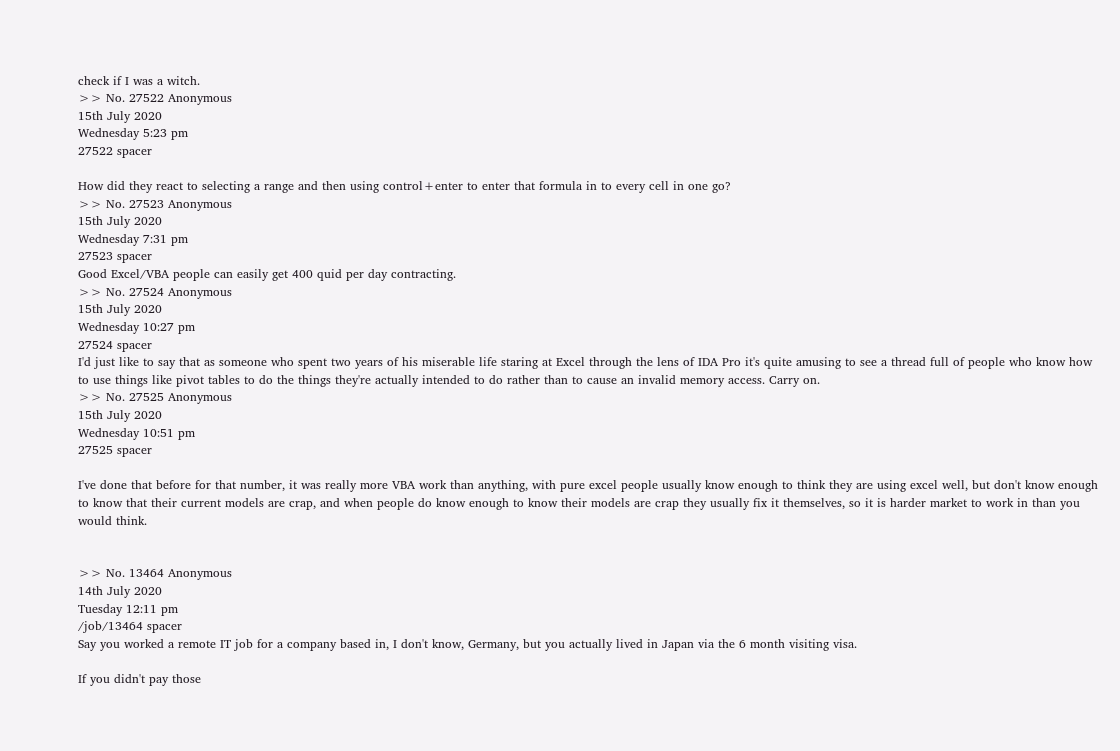check if I was a witch.
>> No. 27522 Anonymous
15th July 2020
Wednesday 5:23 pm
27522 spacer

How did they react to selecting a range and then using control+enter to enter that formula in to every cell in one go?
>> No. 27523 Anonymous
15th July 2020
Wednesday 7:31 pm
27523 spacer
Good Excel/VBA people can easily get 400 quid per day contracting.
>> No. 27524 Anonymous
15th July 2020
Wednesday 10:27 pm
27524 spacer
I'd just like to say that as someone who spent two years of his miserable life staring at Excel through the lens of IDA Pro it's quite amusing to see a thread full of people who know how to use things like pivot tables to do the things they're actually intended to do rather than to cause an invalid memory access. Carry on.
>> No. 27525 Anonymous
15th July 2020
Wednesday 10:51 pm
27525 spacer

I've done that before for that number, it was really more VBA work than anything, with pure excel people usually know enough to think they are using excel well, but don't know enough to know that their current models are crap, and when people do know enough to know their models are crap they usually fix it themselves, so it is harder market to work in than you would think.


>> No. 13464 Anonymous
14th July 2020
Tuesday 12:11 pm
/job/13464 spacer
Say you worked a remote IT job for a company based in, I don't know, Germany, but you actually lived in Japan via the 6 month visiting visa.

If you didn't pay those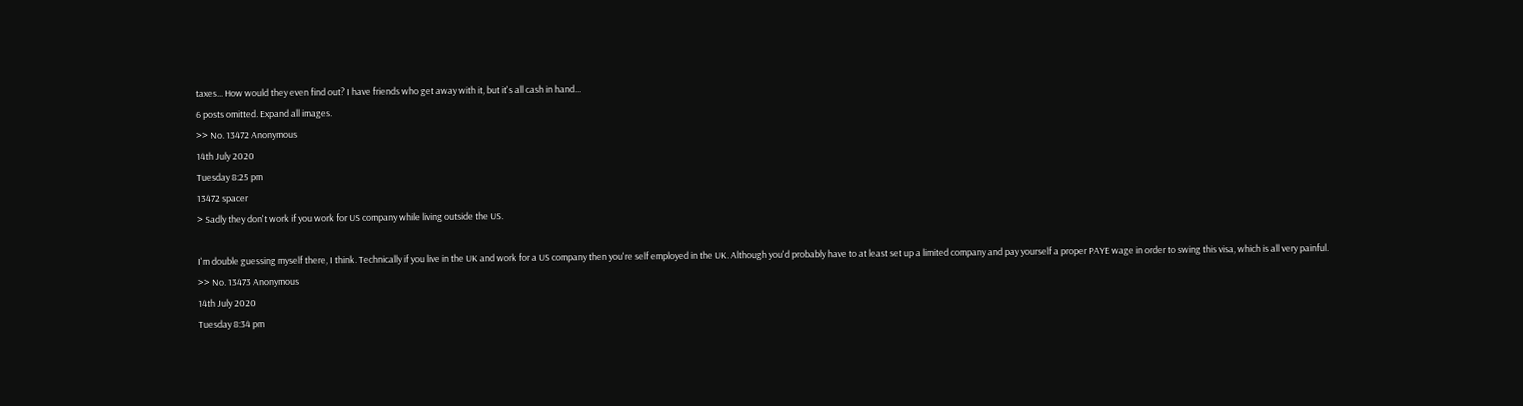taxes... How would they even find out? I have friends who get away with it, but it's all cash in hand...
6 posts omitted. Expand all images.
>> No. 13472 Anonymous
14th July 2020
Tuesday 8:25 pm
13472 spacer
> Sadly they don't work if you work for US company while living outside the US.

I'm double guessing myself there, I think. Technically if you live in the UK and work for a US company then you're self employed in the UK. Although you'd probably have to at least set up a limited company and pay yourself a proper PAYE wage in order to swing this visa, which is all very painful.
>> No. 13473 Anonymous
14th July 2020
Tuesday 8:34 pm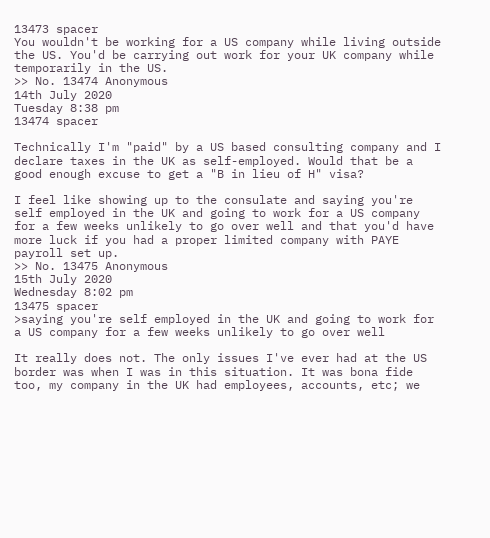13473 spacer
You wouldn't be working for a US company while living outside the US. You'd be carrying out work for your UK company while temporarily in the US.
>> No. 13474 Anonymous
14th July 2020
Tuesday 8:38 pm
13474 spacer

Technically I'm "paid" by a US based consulting company and I declare taxes in the UK as self-employed. Would that be a good enough excuse to get a "B in lieu of H" visa?

I feel like showing up to the consulate and saying you're self employed in the UK and going to work for a US company for a few weeks unlikely to go over well and that you'd have more luck if you had a proper limited company with PAYE payroll set up.
>> No. 13475 Anonymous
15th July 2020
Wednesday 8:02 pm
13475 spacer
>saying you're self employed in the UK and going to work for a US company for a few weeks unlikely to go over well

It really does not. The only issues I've ever had at the US border was when I was in this situation. It was bona fide too, my company in the UK had employees, accounts, etc; we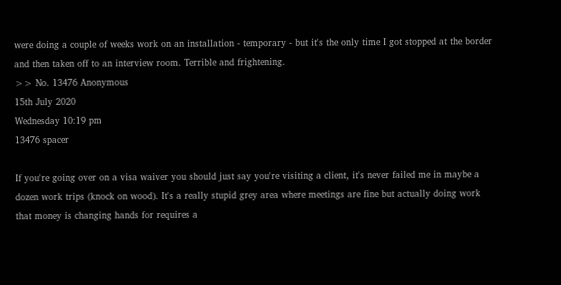were doing a couple of weeks work on an installation - temporary - but it's the only time I got stopped at the border and then taken off to an interview room. Terrible and frightening.
>> No. 13476 Anonymous
15th July 2020
Wednesday 10:19 pm
13476 spacer

If you're going over on a visa waiver you should just say you're visiting a client, it's never failed me in maybe a dozen work trips (knock on wood). It's a really stupid grey area where meetings are fine but actually doing work that money is changing hands for requires a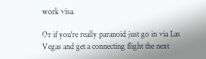work visa.

Or if you're really paranoid just go in via Las Vegas and get a connecting flight the next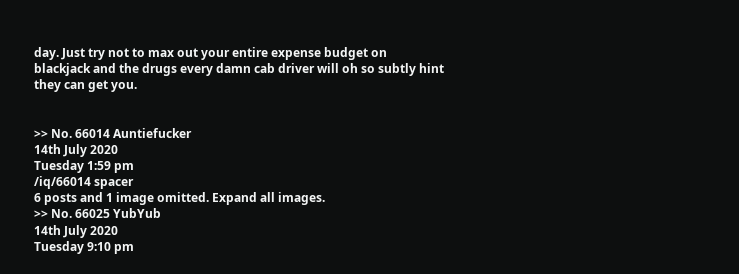day. Just try not to max out your entire expense budget on blackjack and the drugs every damn cab driver will oh so subtly hint they can get you.


>> No. 66014 Auntiefucker
14th July 2020
Tuesday 1:59 pm
/iq/66014 spacer
6 posts and 1 image omitted. Expand all images.
>> No. 66025 YubYub
14th July 2020
Tuesday 9:10 pm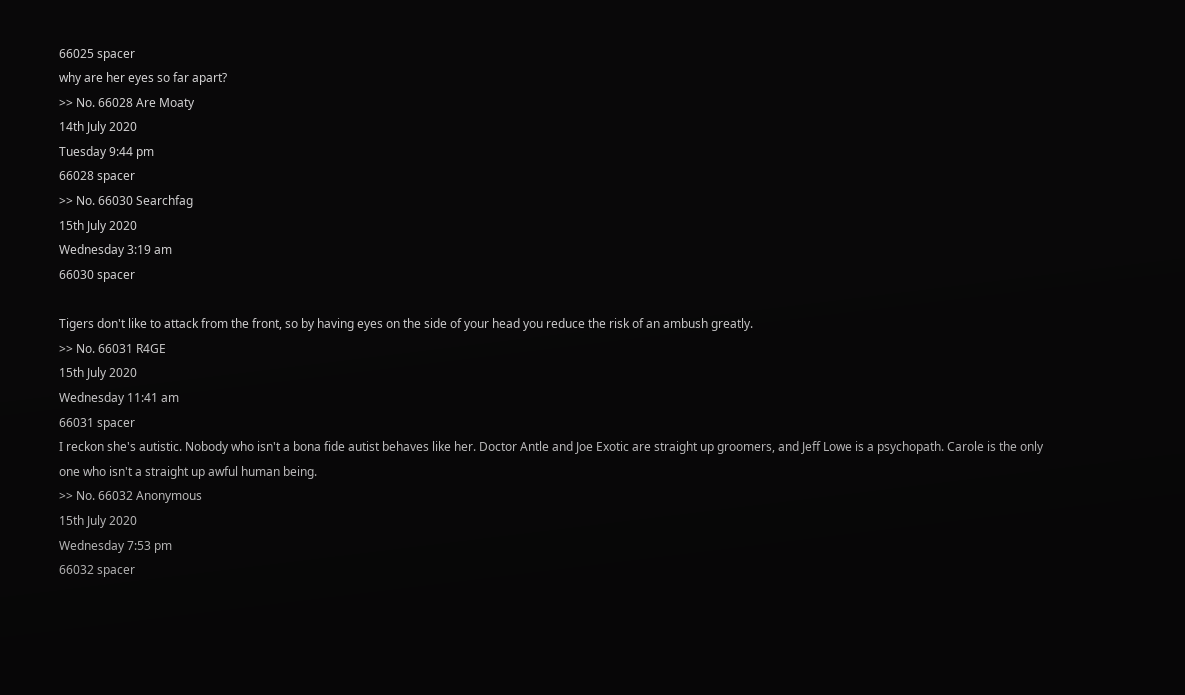66025 spacer
why are her eyes so far apart?
>> No. 66028 Are Moaty
14th July 2020
Tuesday 9:44 pm
66028 spacer
>> No. 66030 Searchfag
15th July 2020
Wednesday 3:19 am
66030 spacer

Tigers don't like to attack from the front, so by having eyes on the side of your head you reduce the risk of an ambush greatly.
>> No. 66031 R4GE
15th July 2020
Wednesday 11:41 am
66031 spacer
I reckon she's autistic. Nobody who isn't a bona fide autist behaves like her. Doctor Antle and Joe Exotic are straight up groomers, and Jeff Lowe is a psychopath. Carole is the only one who isn't a straight up awful human being.
>> No. 66032 Anonymous
15th July 2020
Wednesday 7:53 pm
66032 spacer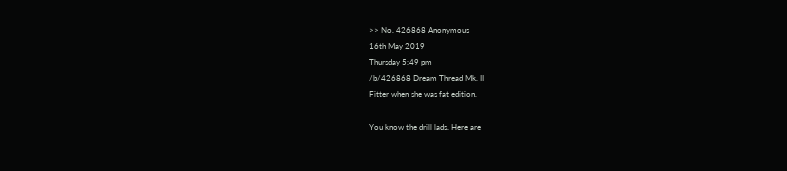>> No. 426868 Anonymous
16th May 2019
Thursday 5:49 pm
/b/426868 Dream Thread Mk. II
Fitter when she was fat edition.

You know the drill lads. Here are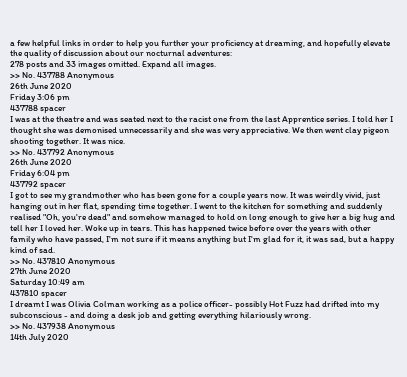a few helpful links in order to help you further your proficiency at dreaming, and hopefully elevate the quality of discussion about our nocturnal adventures:
278 posts and 33 images omitted. Expand all images.
>> No. 437788 Anonymous
26th June 2020
Friday 3:06 pm
437788 spacer
I was at the theatre and was seated next to the racist one from the last Apprentice series. I told her I thought she was demonised unnecessarily and she was very appreciative. We then went clay pigeon shooting together. It was nice.
>> No. 437792 Anonymous
26th June 2020
Friday 6:04 pm
437792 spacer
I got to see my grandmother who has been gone for a couple years now. It was weirdly vivid, just hanging out in her flat, spending time together. I went to the kitchen for something and suddenly realised "Oh, you're dead" and somehow managed to hold on long enough to give her a big hug and tell her I loved her. Woke up in tears. This has happened twice before over the years with other family who have passed, I'm not sure if it means anything but I'm glad for it, it was sad, but a happy kind of sad.
>> No. 437810 Anonymous
27th June 2020
Saturday 10:49 am
437810 spacer
I dreamt I was Olivia Colman working as a police officer- possibly Hot Fuzz had drifted into my subconscious - and doing a desk job and getting everything hilariously wrong.
>> No. 437938 Anonymous
14th July 2020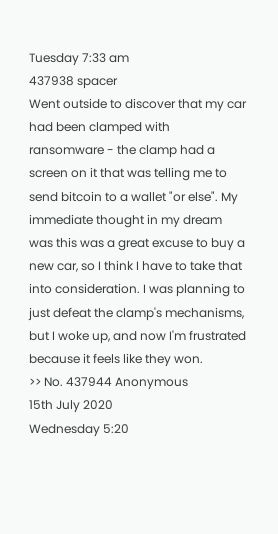Tuesday 7:33 am
437938 spacer
Went outside to discover that my car had been clamped with ransomware - the clamp had a screen on it that was telling me to send bitcoin to a wallet "or else". My immediate thought in my dream was this was a great excuse to buy a new car, so I think I have to take that into consideration. I was planning to just defeat the clamp's mechanisms, but I woke up, and now I'm frustrated because it feels like they won.
>> No. 437944 Anonymous
15th July 2020
Wednesday 5:20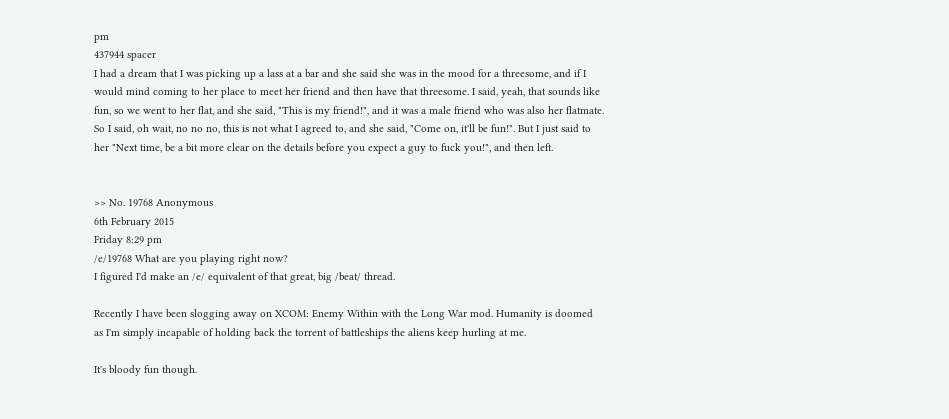pm
437944 spacer
I had a dream that I was picking up a lass at a bar and she said she was in the mood for a threesome, and if I would mind coming to her place to meet her friend and then have that threesome. I said, yeah, that sounds like fun, so we went to her flat, and she said, "This is my friend!", and it was a male friend who was also her flatmate. So I said, oh wait, no no no, this is not what I agreed to, and she said, "Come on, it'll be fun!". But I just said to her "Next time, be a bit more clear on the details before you expect a guy to fuck you!", and then left.


>> No. 19768 Anonymous
6th February 2015
Friday 8:29 pm
/e/19768 What are you playing right now?
I figured I'd make an /e/ equivalent of that great, big /beat/ thread.

Recently I have been slogging away on XCOM: Enemy Within with the Long War mod. Humanity is doomed as I'm simply incapable of holding back the torrent of battleships the aliens keep hurling at me.

It's bloody fun though.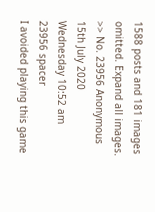1588 posts and 181 images omitted. Expand all images.
>> No. 23956 Anonymous
15th July 2020
Wednesday 10:52 am
23956 spacer
I avoided playing this game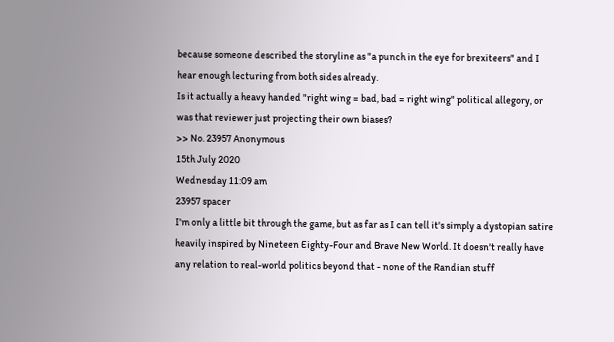because someone described the storyline as "a punch in the eye for brexiteers" and I hear enough lecturing from both sides already.
Is it actually a heavy handed "right wing = bad, bad = right wing" political allegory, or was that reviewer just projecting their own biases?
>> No. 23957 Anonymous
15th July 2020
Wednesday 11:09 am
23957 spacer
I'm only a little bit through the game, but as far as I can tell it's simply a dystopian satire heavily inspired by Nineteen Eighty-Four and Brave New World. It doesn't really have any relation to real-world politics beyond that - none of the Randian stuff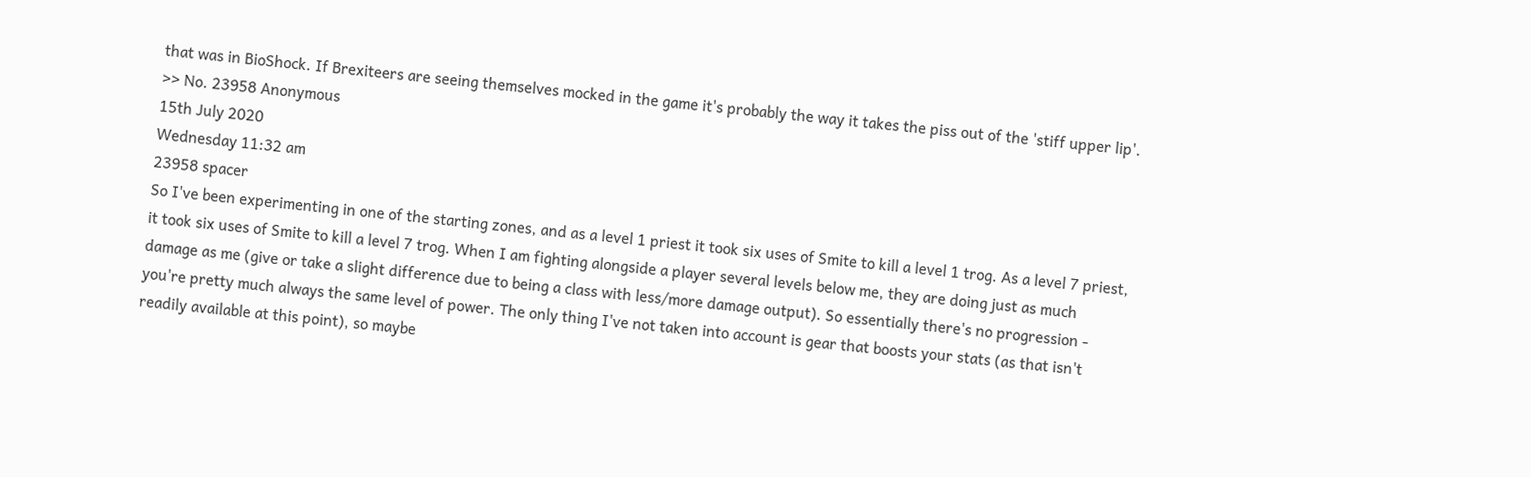that was in BioShock. If Brexiteers are seeing themselves mocked in the game it's probably the way it takes the piss out of the 'stiff upper lip'.
>> No. 23958 Anonymous
15th July 2020
Wednesday 11:32 am
23958 spacer
So I've been experimenting in one of the starting zones, and as a level 1 priest it took six uses of Smite to kill a level 1 trog. As a level 7 priest, it took six uses of Smite to kill a level 7 trog. When I am fighting alongside a player several levels below me, they are doing just as much damage as me (give or take a slight difference due to being a class with less/more damage output). So essentially there's no progression - you're pretty much always the same level of power. The only thing I've not taken into account is gear that boosts your stats (as that isn't readily available at this point), so maybe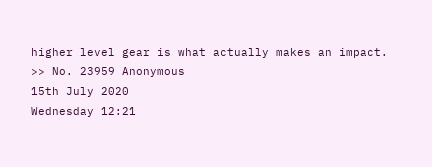higher level gear is what actually makes an impact.
>> No. 23959 Anonymous
15th July 2020
Wednesday 12:21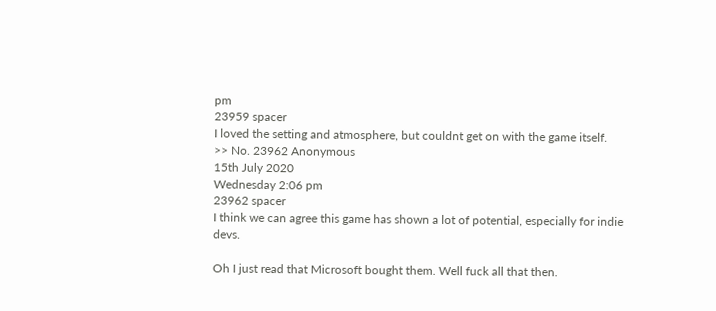pm
23959 spacer
I loved the setting and atmosphere, but couldnt get on with the game itself.
>> No. 23962 Anonymous
15th July 2020
Wednesday 2:06 pm
23962 spacer
I think we can agree this game has shown a lot of potential, especially for indie devs.

Oh I just read that Microsoft bought them. Well fuck all that then.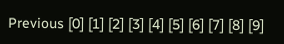Previous [0] [1] [2] [3] [4] [5] [6] [7] [8] [9]